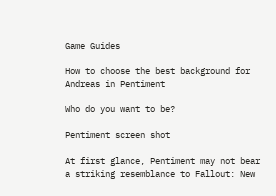Game Guides

How to choose the best background for Andreas in Pentiment

Who do you want to be?

Pentiment screen shot

At first glance, Pentiment may not bear a striking resemblance to Fallout: New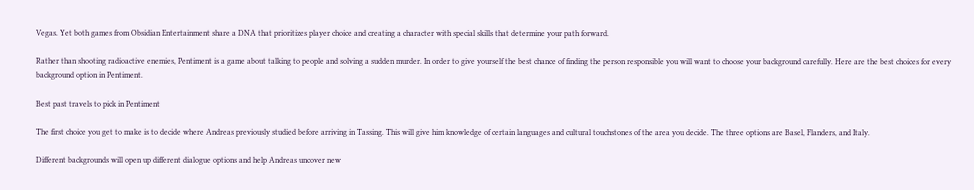Vegas. Yet both games from Obsidian Entertainment share a DNA that prioritizes player choice and creating a character with special skills that determine your path forward.

Rather than shooting radioactive enemies, Pentiment is a game about talking to people and solving a sudden murder. In order to give yourself the best chance of finding the person responsible you will want to choose your background carefully. Here are the best choices for every background option in Pentiment.

Best past travels to pick in Pentiment

The first choice you get to make is to decide where Andreas previously studied before arriving in Tassing. This will give him knowledge of certain languages and cultural touchstones of the area you decide. The three options are Basel, Flanders, and Italy.

Different backgrounds will open up different dialogue options and help Andreas uncover new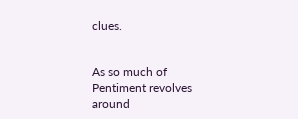clues.


As so much of Pentiment revolves around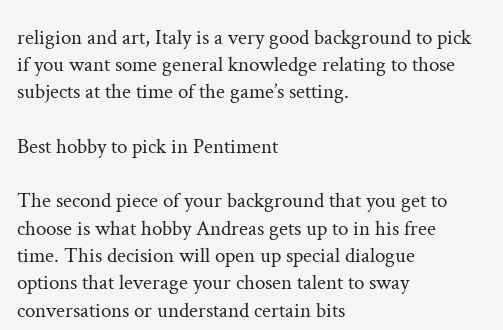religion and art, Italy is a very good background to pick if you want some general knowledge relating to those subjects at the time of the game’s setting.

Best hobby to pick in Pentiment

The second piece of your background that you get to choose is what hobby Andreas gets up to in his free time. This decision will open up special dialogue options that leverage your chosen talent to sway conversations or understand certain bits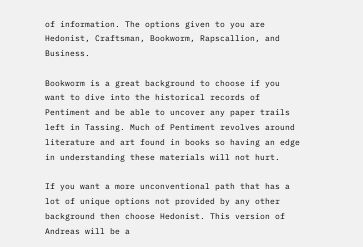of information. The options given to you are Hedonist, Craftsman, Bookworm, Rapscallion, and Business.

Bookworm is a great background to choose if you want to dive into the historical records of Pentiment and be able to uncover any paper trails left in Tassing. Much of Pentiment revolves around literature and art found in books so having an edge in understanding these materials will not hurt.

If you want a more unconventional path that has a lot of unique options not provided by any other background then choose Hedonist. This version of Andreas will be a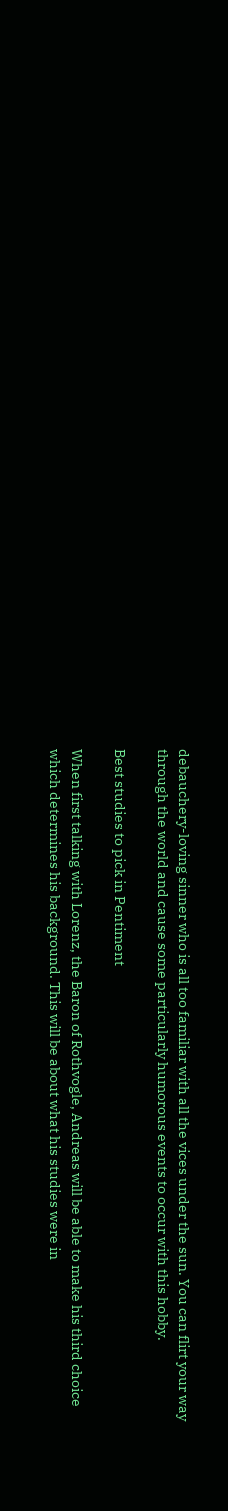debauchery-loving sinner who is all too familiar with all the vices under the sun. You can flirt your way through the world and cause some particularly humorous events to occur with this hobby.

Best studies to pick in Pentiment

When first talking with Lorenz, the Baron of Rothvogle, Andreas will be able to make his third choice which determines his background. This will be about what his studies were in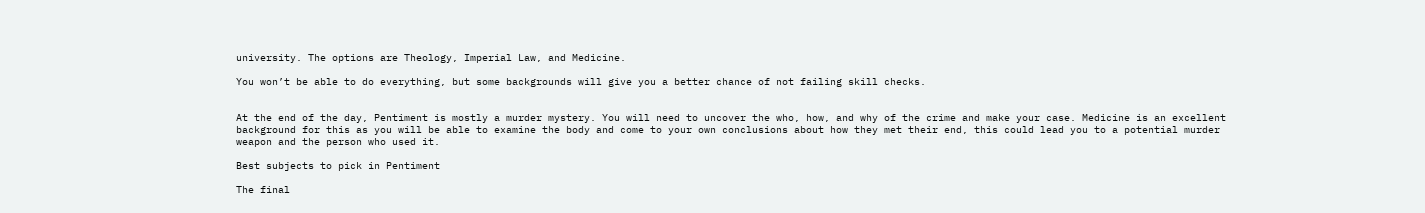university. The options are Theology, Imperial Law, and Medicine.

You won’t be able to do everything, but some backgrounds will give you a better chance of not failing skill checks.


At the end of the day, Pentiment is mostly a murder mystery. You will need to uncover the who, how, and why of the crime and make your case. Medicine is an excellent background for this as you will be able to examine the body and come to your own conclusions about how they met their end, this could lead you to a potential murder weapon and the person who used it.

Best subjects to pick in Pentiment

The final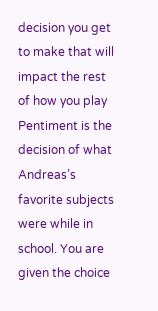decision you get to make that will impact the rest of how you play Pentiment is the decision of what Andreas’s favorite subjects were while in school. You are given the choice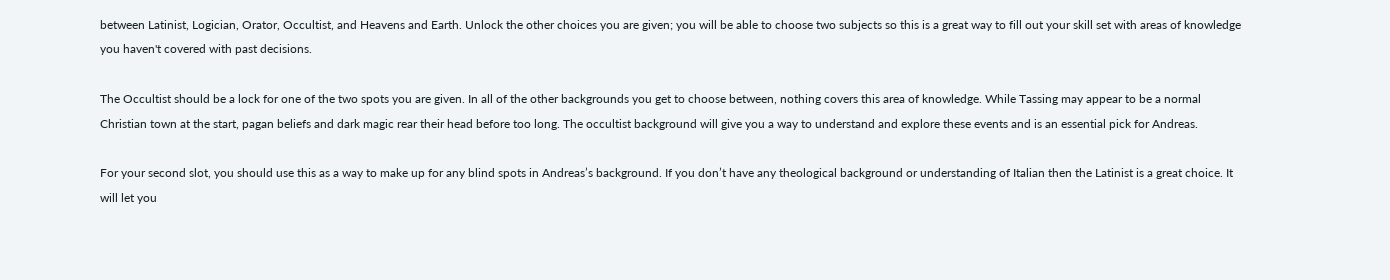between Latinist, Logician, Orator, Occultist, and Heavens and Earth. Unlock the other choices you are given; you will be able to choose two subjects so this is a great way to fill out your skill set with areas of knowledge you haven't covered with past decisions.

The Occultist should be a lock for one of the two spots you are given. In all of the other backgrounds you get to choose between, nothing covers this area of knowledge. While Tassing may appear to be a normal Christian town at the start, pagan beliefs and dark magic rear their head before too long. The occultist background will give you a way to understand and explore these events and is an essential pick for Andreas.

For your second slot, you should use this as a way to make up for any blind spots in Andreas’s background. If you don’t have any theological background or understanding of Italian then the Latinist is a great choice. It will let you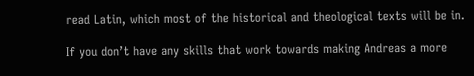read Latin, which most of the historical and theological texts will be in.

If you don’t have any skills that work towards making Andreas a more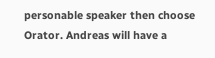personable speaker then choose Orator. Andreas will have a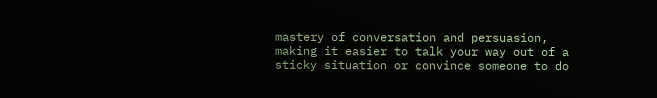mastery of conversation and persuasion, making it easier to talk your way out of a sticky situation or convince someone to do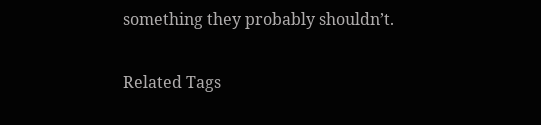something they probably shouldn’t.

Related Tags